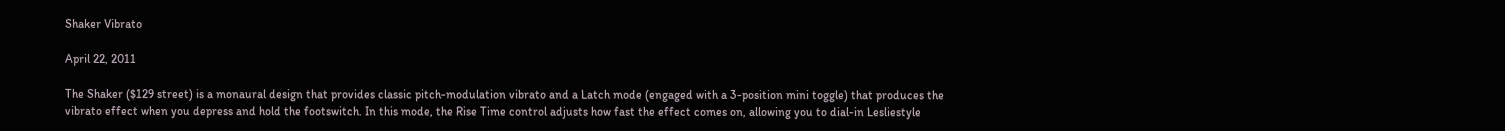Shaker Vibrato

April 22, 2011

The Shaker ($129 street) is a monaural design that provides classic pitch-modulation vibrato and a Latch mode (engaged with a 3-position mini toggle) that produces the vibrato effect when you depress and hold the footswitch. In this mode, the Rise Time control adjusts how fast the effect comes on, allowing you to dial-in Lesliestyle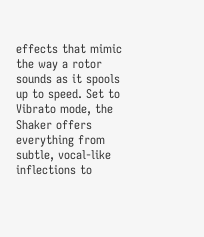effects that mimic the way a rotor sounds as it spools up to speed. Set to Vibrato mode, the Shaker offers everything from subtle, vocal-like inflections to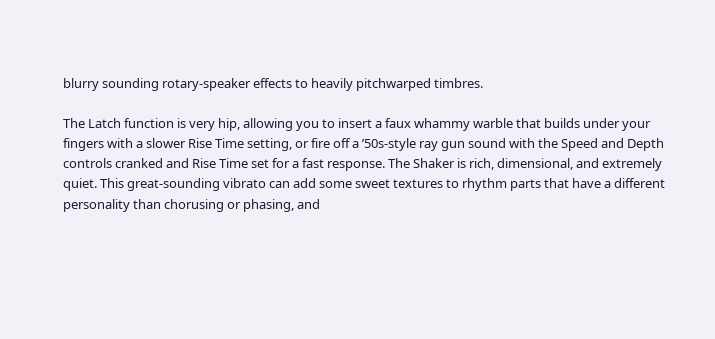blurry sounding rotary-speaker effects to heavily pitchwarped timbres.

The Latch function is very hip, allowing you to insert a faux whammy warble that builds under your fingers with a slower Rise Time setting, or fire off a ’50s-style ray gun sound with the Speed and Depth controls cranked and Rise Time set for a fast response. The Shaker is rich, dimensional, and extremely quiet. This great-sounding vibrato can add some sweet textures to rhythm parts that have a different personality than chorusing or phasing, and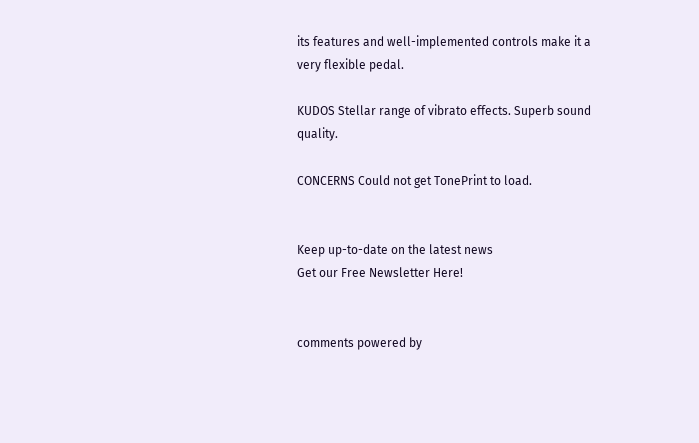its features and well-implemented controls make it a very flexible pedal.

KUDOS Stellar range of vibrato effects. Superb sound quality.

CONCERNS Could not get TonePrint to load.


Keep up-to-date on the latest news
Get our Free Newsletter Here!


comments powered by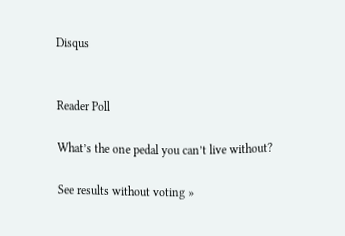Disqus


Reader Poll

What’s the one pedal you can’t live without?

See results without voting »